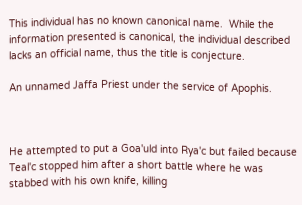This individual has no known canonical name.  While the information presented is canonical, the individual described lacks an official name, thus the title is conjecture.

An unnamed Jaffa Priest under the service of Apophis.



He attempted to put a Goa'uld into Rya'c but failed because Teal'c stopped him after a short battle where he was stabbed with his own knife, killing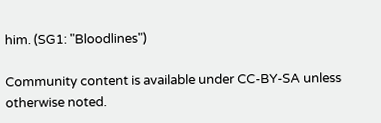him. (SG1: "Bloodlines")

Community content is available under CC-BY-SA unless otherwise noted.